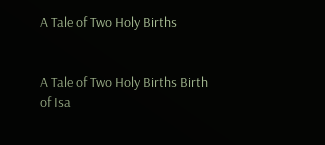A Tale of Two Holy Births


A Tale of Two Holy Births Birth of Isa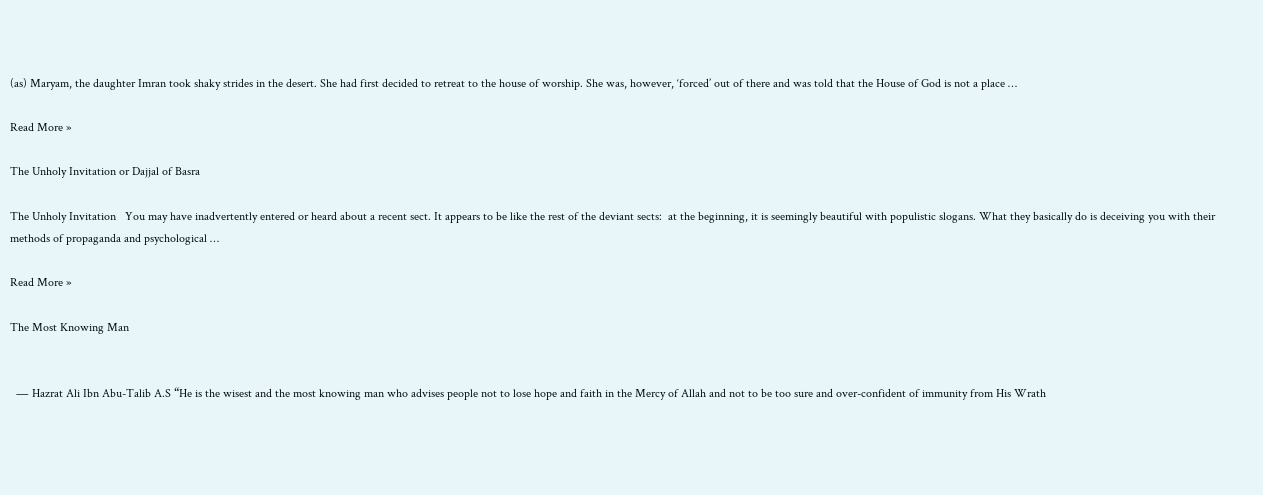(as) Maryam, the daughter Imran took shaky strides in the desert. She had first decided to retreat to the house of worship. She was, however, ‘forced’ out of there and was told that the House of God is not a place …

Read More »

The Unholy Invitation or Dajjal of Basra

The Unholy Invitation   You may have inadvertently entered or heard about a recent sect. It appears to be like the rest of the deviant sects:  at the beginning, it is seemingly beautiful with populistic slogans. What they basically do is deceiving you with their methods of propaganda and psychological …

Read More »

The Most Knowing Man


  ― Hazrat Ali Ibn Abu-Talib A.S “He is the wisest and the most knowing man who advises people not to lose hope and faith in the Mercy of Allah and not to be too sure and over-confident of immunity from His Wrath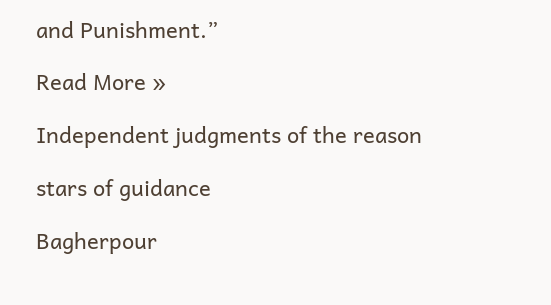and Punishment.”

Read More »

Independent judgments of the reason

stars of guidance

Bagherpour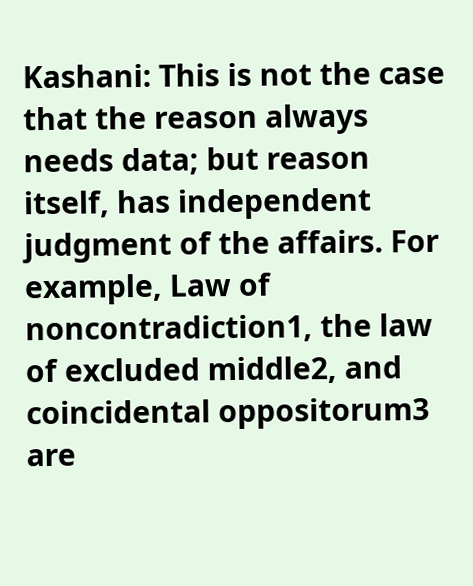Kashani: This is not the case that the reason always needs data; but reason itself, has independent judgment of the affairs. For example, Law of noncontradiction1, the law of excluded middle2, and coincidental oppositorum3 are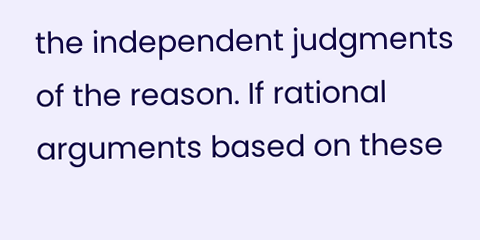the independent judgments of the reason. If rational arguments based on these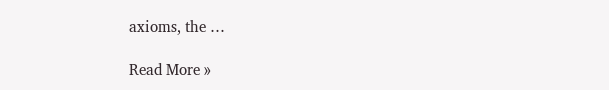axioms, the …

Read More »